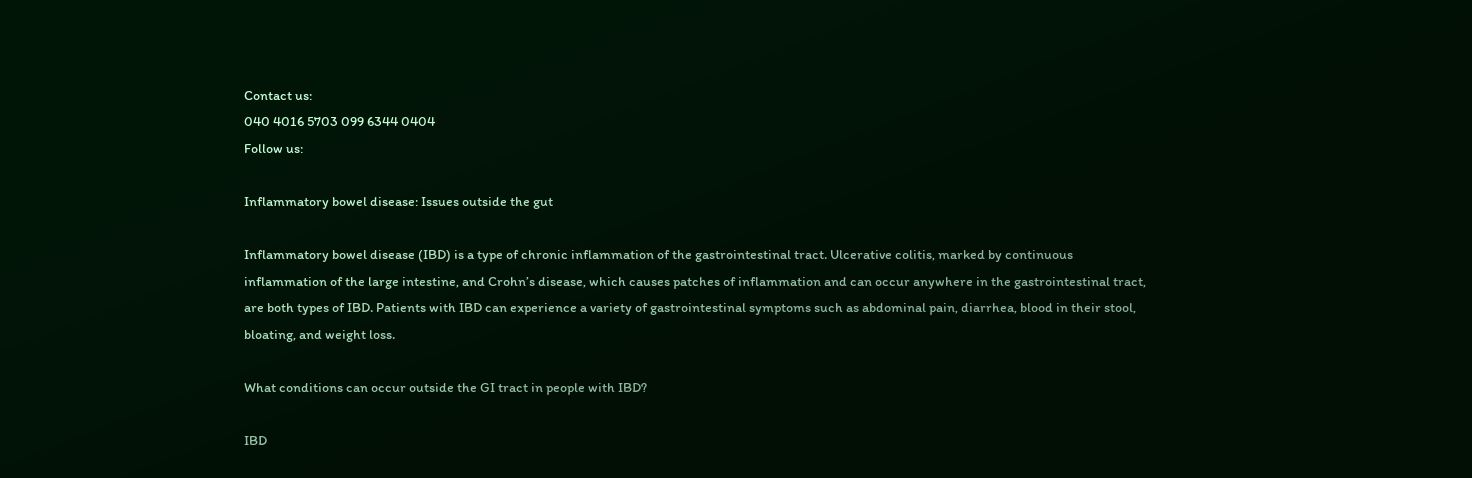Contact us:
040 4016 5703 099 6344 0404
Follow us:

Inflammatory bowel disease: Issues outside the gut

Inflammatory bowel disease (IBD) is a type of chronic inflammation of the gastrointestinal tract. Ulcerative colitis, marked by continuous inflammation of the large intestine, and Crohn’s disease, which causes patches of inflammation and can occur anywhere in the gastrointestinal tract, are both types of IBD. Patients with IBD can experience a variety of gastrointestinal symptoms such as abdominal pain, diarrhea, blood in their stool, bloating, and weight loss.

What conditions can occur outside the GI tract in people with IBD?

IBD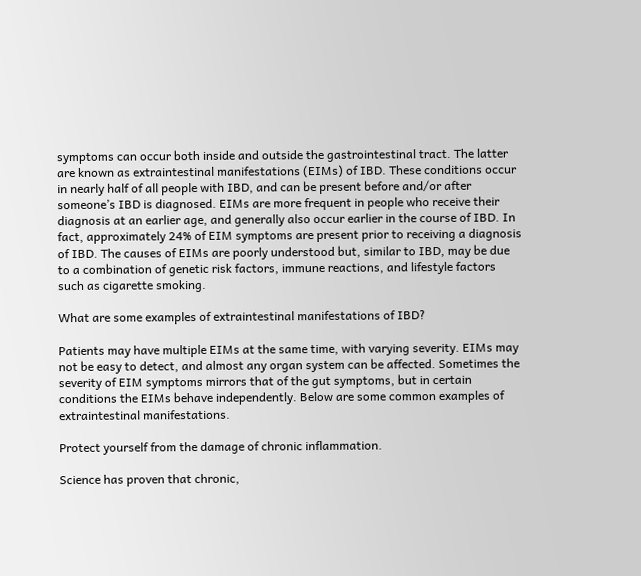symptoms can occur both inside and outside the gastrointestinal tract. The latter are known as extraintestinal manifestations (EIMs) of IBD. These conditions occur in nearly half of all people with IBD, and can be present before and/or after someone’s IBD is diagnosed. EIMs are more frequent in people who receive their diagnosis at an earlier age, and generally also occur earlier in the course of IBD. In fact, approximately 24% of EIM symptoms are present prior to receiving a diagnosis of IBD. The causes of EIMs are poorly understood but, similar to IBD, may be due to a combination of genetic risk factors, immune reactions, and lifestyle factors such as cigarette smoking.

What are some examples of extraintestinal manifestations of IBD?

Patients may have multiple EIMs at the same time, with varying severity. EIMs may not be easy to detect, and almost any organ system can be affected. Sometimes the severity of EIM symptoms mirrors that of the gut symptoms, but in certain conditions the EIMs behave independently. Below are some common examples of extraintestinal manifestations.

Protect yourself from the damage of chronic inflammation.

Science has proven that chronic,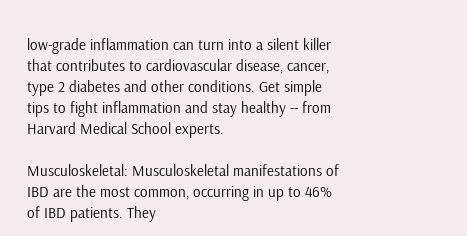low-grade inflammation can turn into a silent killer that contributes to cardiovascular disease, cancer, type 2 diabetes and other conditions. Get simple tips to fight inflammation and stay healthy -- from Harvard Medical School experts.

Musculoskeletal: Musculoskeletal manifestations of IBD are the most common, occurring in up to 46% of IBD patients. They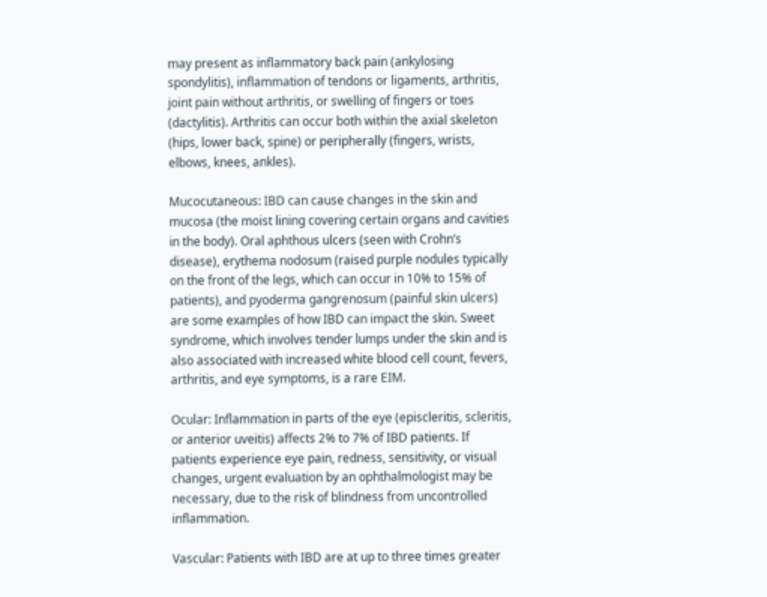may present as inflammatory back pain (ankylosing spondylitis), inflammation of tendons or ligaments, arthritis, joint pain without arthritis, or swelling of fingers or toes (dactylitis). Arthritis can occur both within the axial skeleton (hips, lower back, spine) or peripherally (fingers, wrists, elbows, knees, ankles).

Mucocutaneous: IBD can cause changes in the skin and mucosa (the moist lining covering certain organs and cavities in the body). Oral aphthous ulcers (seen with Crohn’s disease), erythema nodosum (raised purple nodules typically on the front of the legs, which can occur in 10% to 15% of patients), and pyoderma gangrenosum (painful skin ulcers) are some examples of how IBD can impact the skin. Sweet syndrome, which involves tender lumps under the skin and is also associated with increased white blood cell count, fevers, arthritis, and eye symptoms, is a rare EIM.

Ocular: Inflammation in parts of the eye (episcleritis, scleritis, or anterior uveitis) affects 2% to 7% of IBD patients. If patients experience eye pain, redness, sensitivity, or visual changes, urgent evaluation by an ophthalmologist may be necessary, due to the risk of blindness from uncontrolled inflammation.

Vascular: Patients with IBD are at up to three times greater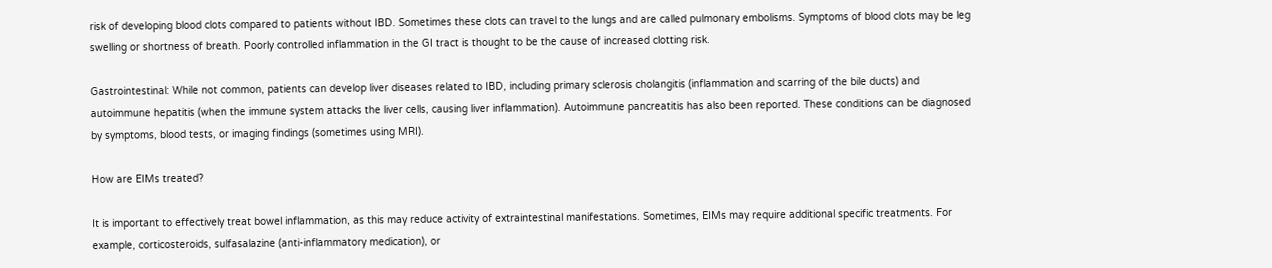risk of developing blood clots compared to patients without IBD. Sometimes these clots can travel to the lungs and are called pulmonary embolisms. Symptoms of blood clots may be leg swelling or shortness of breath. Poorly controlled inflammation in the GI tract is thought to be the cause of increased clotting risk.

Gastrointestinal: While not common, patients can develop liver diseases related to IBD, including primary sclerosis cholangitis (inflammation and scarring of the bile ducts) and autoimmune hepatitis (when the immune system attacks the liver cells, causing liver inflammation). Autoimmune pancreatitis has also been reported. These conditions can be diagnosed by symptoms, blood tests, or imaging findings (sometimes using MRI).

How are EIMs treated?

It is important to effectively treat bowel inflammation, as this may reduce activity of extraintestinal manifestations. Sometimes, EIMs may require additional specific treatments. For example, corticosteroids, sulfasalazine (anti-inflammatory medication), or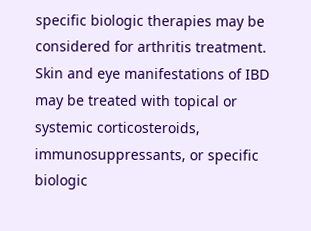specific biologic therapies may be considered for arthritis treatment. Skin and eye manifestations of IBD may be treated with topical or systemic corticosteroids, immunosuppressants, or specific biologic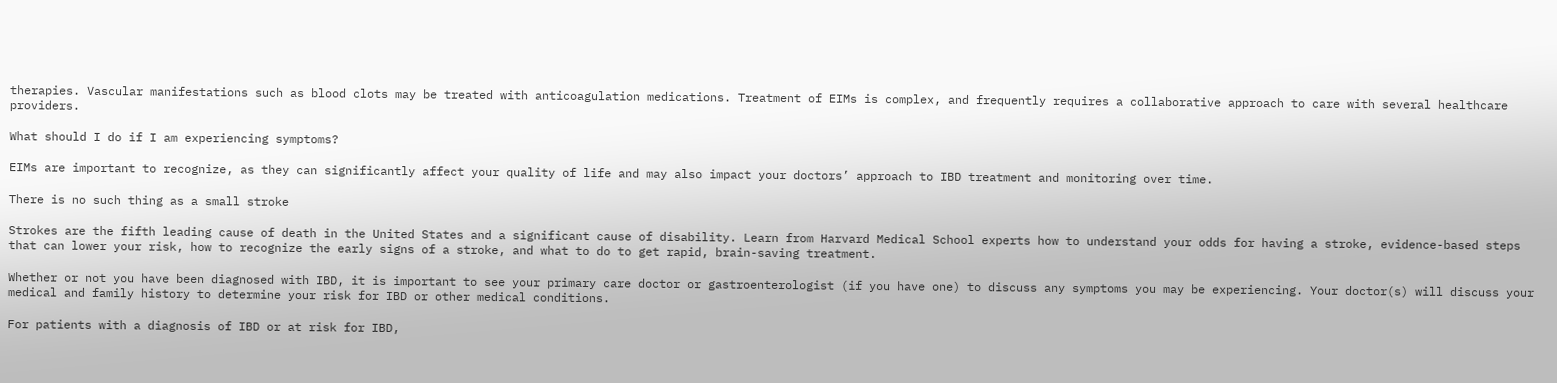therapies. Vascular manifestations such as blood clots may be treated with anticoagulation medications. Treatment of EIMs is complex, and frequently requires a collaborative approach to care with several healthcare providers.

What should I do if I am experiencing symptoms?

EIMs are important to recognize, as they can significantly affect your quality of life and may also impact your doctors’ approach to IBD treatment and monitoring over time.

There is no such thing as a small stroke

Strokes are the fifth leading cause of death in the United States and a significant cause of disability. Learn from Harvard Medical School experts how to understand your odds for having a stroke, evidence-based steps that can lower your risk, how to recognize the early signs of a stroke, and what to do to get rapid, brain-saving treatment.

Whether or not you have been diagnosed with IBD, it is important to see your primary care doctor or gastroenterologist (if you have one) to discuss any symptoms you may be experiencing. Your doctor(s) will discuss your medical and family history to determine your risk for IBD or other medical conditions.

For patients with a diagnosis of IBD or at risk for IBD,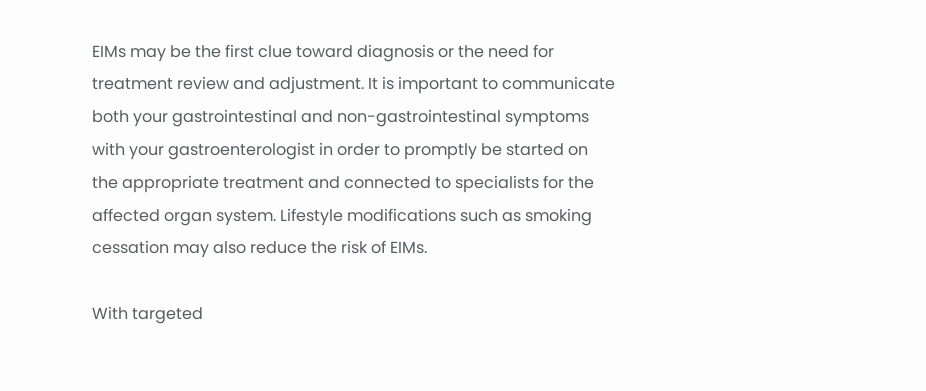EIMs may be the first clue toward diagnosis or the need for treatment review and adjustment. It is important to communicate both your gastrointestinal and non-gastrointestinal symptoms with your gastroenterologist in order to promptly be started on the appropriate treatment and connected to specialists for the affected organ system. Lifestyle modifications such as smoking cessation may also reduce the risk of EIMs.

With targeted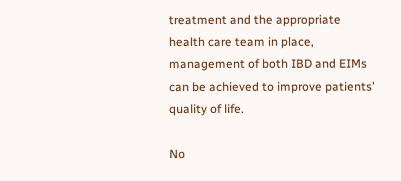treatment and the appropriate health care team in place, management of both IBD and EIMs can be achieved to improve patients’ quality of life.

No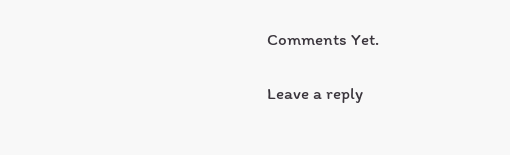Comments Yet.

Leave a reply